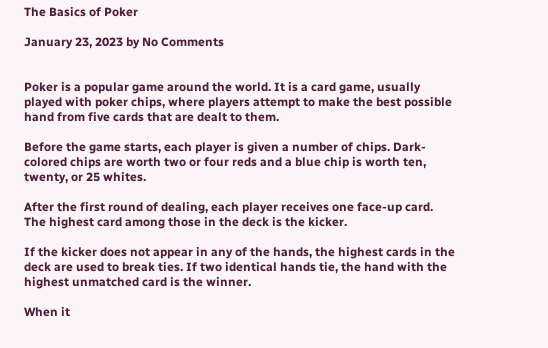The Basics of Poker

January 23, 2023 by No Comments


Poker is a popular game around the world. It is a card game, usually played with poker chips, where players attempt to make the best possible hand from five cards that are dealt to them.

Before the game starts, each player is given a number of chips. Dark-colored chips are worth two or four reds and a blue chip is worth ten, twenty, or 25 whites.

After the first round of dealing, each player receives one face-up card. The highest card among those in the deck is the kicker.

If the kicker does not appear in any of the hands, the highest cards in the deck are used to break ties. If two identical hands tie, the hand with the highest unmatched card is the winner.

When it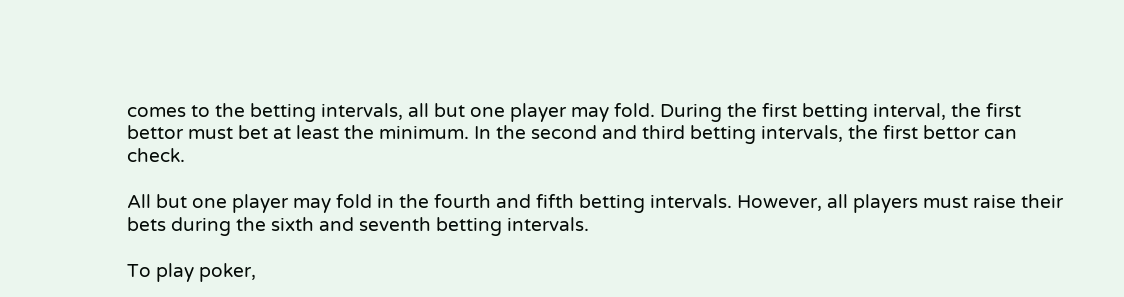comes to the betting intervals, all but one player may fold. During the first betting interval, the first bettor must bet at least the minimum. In the second and third betting intervals, the first bettor can check.

All but one player may fold in the fourth and fifth betting intervals. However, all players must raise their bets during the sixth and seventh betting intervals.

To play poker,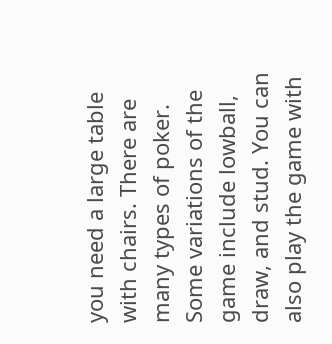you need a large table with chairs. There are many types of poker. Some variations of the game include lowball, draw, and stud. You can also play the game with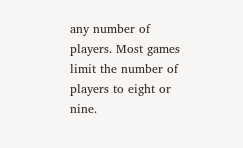any number of players. Most games limit the number of players to eight or nine.